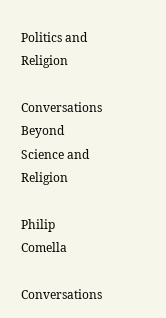Politics and Religion

Conversations Beyond Science and Religion

Philip Comella

Conversations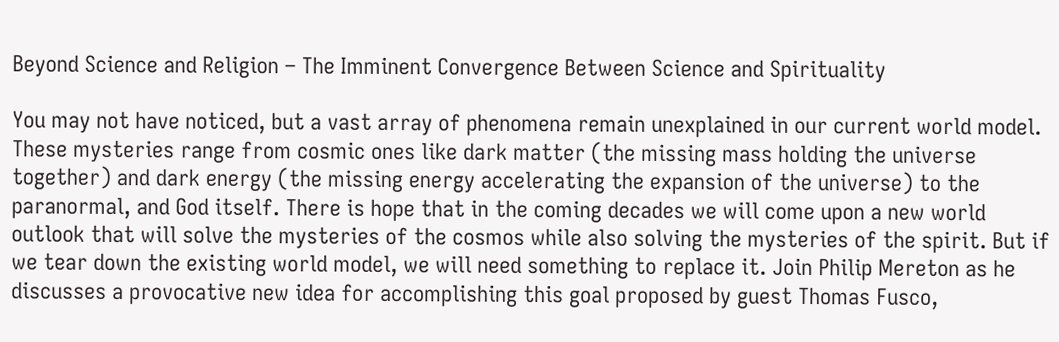Beyond Science and Religion – The Imminent Convergence Between Science and Spirituality

You may not have noticed, but a vast array of phenomena remain unexplained in our current world model. These mysteries range from cosmic ones like dark matter (the missing mass holding the universe together) and dark energy (the missing energy accelerating the expansion of the universe) to the paranormal, and God itself. There is hope that in the coming decades we will come upon a new world outlook that will solve the mysteries of the cosmos while also solving the mysteries of the spirit. But if we tear down the existing world model, we will need something to replace it. Join Philip Mereton as he discusses a provocative new idea for accomplishing this goal proposed by guest Thomas Fusco,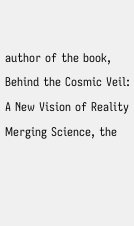author of the book, Behind the Cosmic Veil: A New Vision of Reality Merging Science, the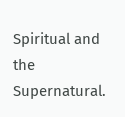Spiritual and the Supernatural.